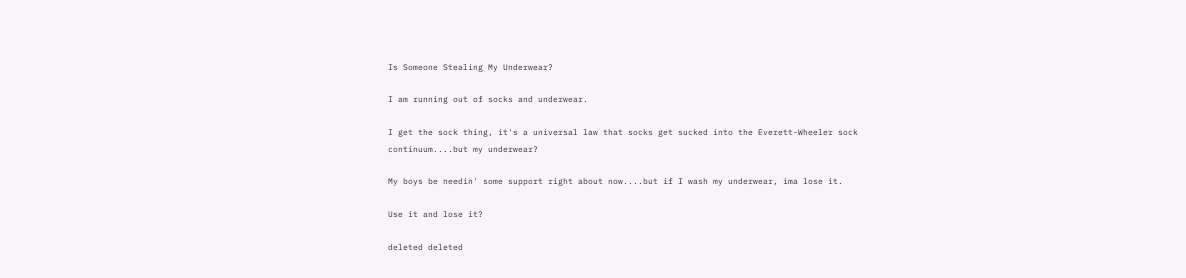Is Someone Stealing My Underwear?

I am running out of socks and underwear.

I get the sock thing, it's a universal law that socks get sucked into the Everett-Wheeler sock continuum....but my underwear?

My boys be needin' some support right about now....but if I wash my underwear, ima lose it.

Use it and lose it?

deleted deleted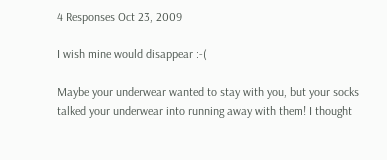4 Responses Oct 23, 2009

I wish mine would disappear :-(

Maybe your underwear wanted to stay with you, but your socks talked your underwear into running away with them! I thought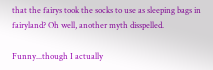that the fairys took the socks to use as sleeping bags in fairyland? Oh well, another myth disspelled.

Funny...though I actually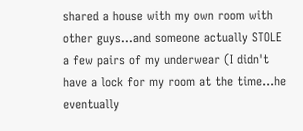shared a house with my own room with other guys...and someone actually STOLE a few pairs of my underwear (I didn't have a lock for my room at the time...he eventually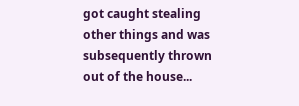got caught stealing other things and was subsequently thrown out of the house...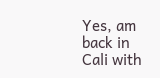Yes, am back in Cali with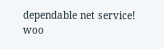dependable net service! woo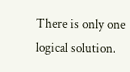There is only one logical solution.